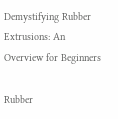Demystifying Rubber Extrusions: An Overview for Beginners

Rubber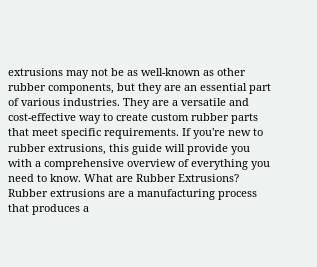extrusions may not be as well-known as other rubber components, but they are an essential part of various industries. They are a versatile and cost-effective way to create custom rubber parts that meet specific requirements. If you're new to rubber extrusions, this guide will provide you with a comprehensive overview of everything you need to know. What are Rubber Extrusions? Rubber extrusions are a manufacturing process that produces a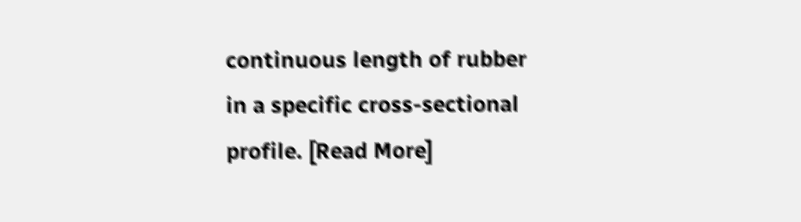continuous length of rubber in a specific cross-sectional profile. [Read More]